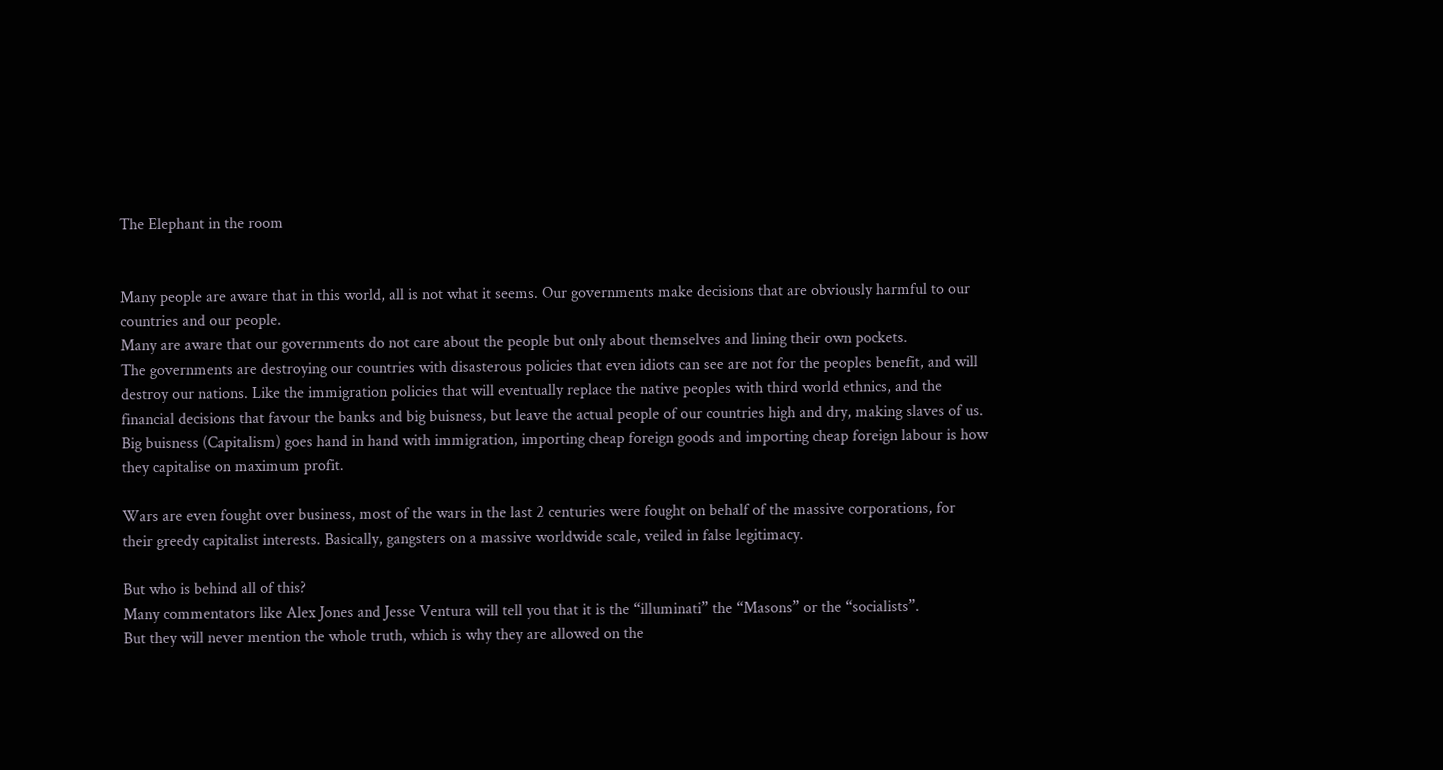The Elephant in the room


Many people are aware that in this world, all is not what it seems. Our governments make decisions that are obviously harmful to our countries and our people.
Many are aware that our governments do not care about the people but only about themselves and lining their own pockets.
The governments are destroying our countries with disasterous policies that even idiots can see are not for the peoples benefit, and will destroy our nations. Like the immigration policies that will eventually replace the native peoples with third world ethnics, and the financial decisions that favour the banks and big buisness, but leave the actual people of our countries high and dry, making slaves of us. Big buisness (Capitalism) goes hand in hand with immigration, importing cheap foreign goods and importing cheap foreign labour is how they capitalise on maximum profit.

Wars are even fought over business, most of the wars in the last 2 centuries were fought on behalf of the massive corporations, for their greedy capitalist interests. Basically, gangsters on a massive worldwide scale, veiled in false legitimacy.

But who is behind all of this?
Many commentators like Alex Jones and Jesse Ventura will tell you that it is the “illuminati” the “Masons” or the “socialists”.
But they will never mention the whole truth, which is why they are allowed on the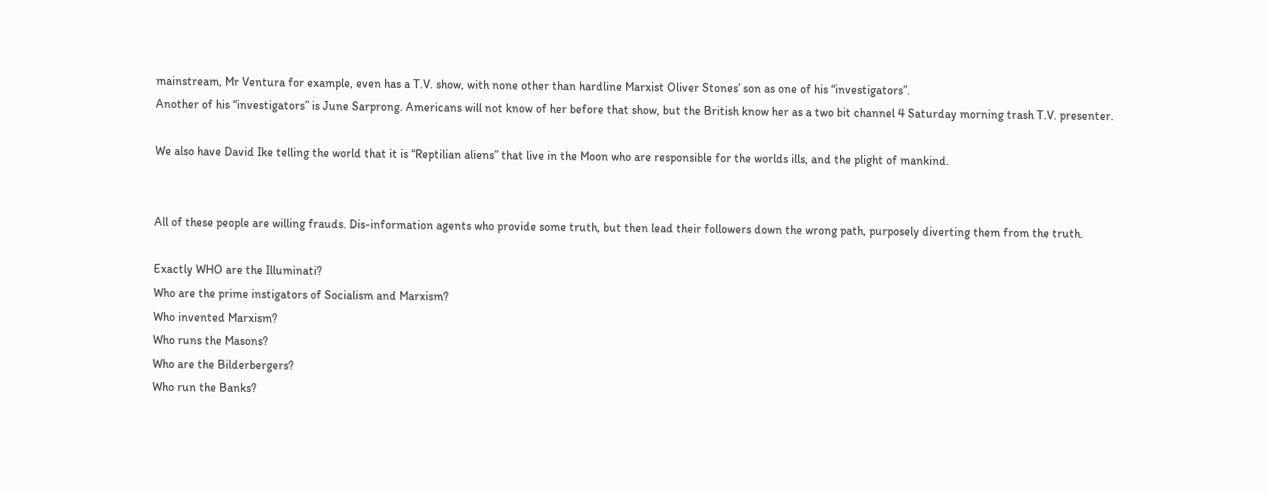mainstream, Mr Ventura for example, even has a T.V. show, with none other than hardline Marxist Oliver Stones’ son as one of his “investigators”.
Another of his “investigators” is June Sarprong. Americans will not know of her before that show, but the British know her as a two bit channel 4 Saturday morning trash T.V. presenter.

We also have David Ike telling the world that it is “Reptilian aliens” that live in the Moon who are responsible for the worlds ills, and the plight of mankind.


All of these people are willing frauds. Dis-information agents who provide some truth, but then lead their followers down the wrong path, purposely diverting them from the truth.

Exactly WHO are the Illuminati?
Who are the prime instigators of Socialism and Marxism?
Who invented Marxism?
Who runs the Masons?
Who are the Bilderbergers?
Who run the Banks?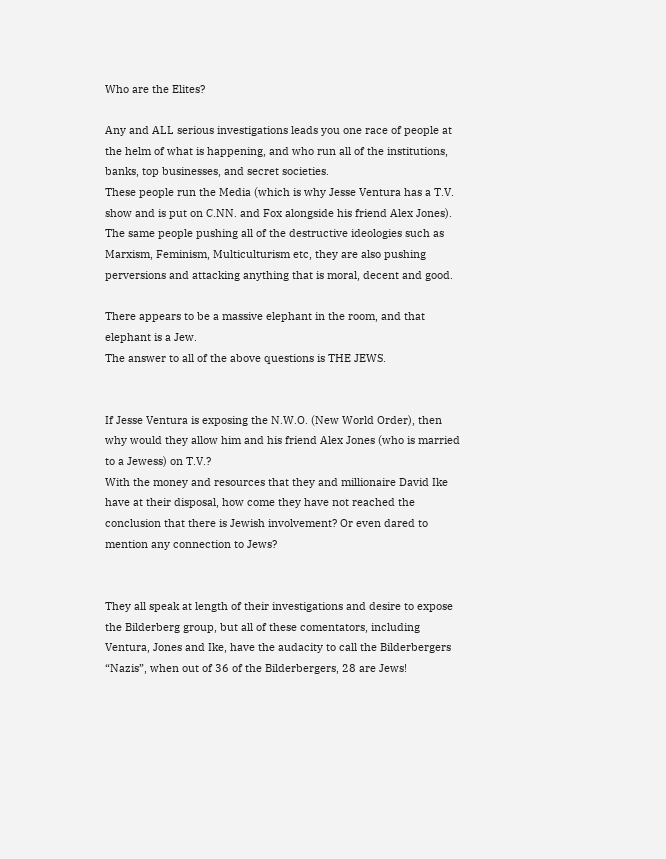Who are the Elites?

Any and ALL serious investigations leads you one race of people at the helm of what is happening, and who run all of the institutions, banks, top businesses, and secret societies.
These people run the Media (which is why Jesse Ventura has a T.V. show and is put on C.NN. and Fox alongside his friend Alex Jones).
The same people pushing all of the destructive ideologies such as Marxism, Feminism, Multiculturism etc, they are also pushing perversions and attacking anything that is moral, decent and good.

There appears to be a massive elephant in the room, and that elephant is a Jew.
The answer to all of the above questions is THE JEWS.


If Jesse Ventura is exposing the N.W.O. (New World Order), then why would they allow him and his friend Alex Jones (who is married to a Jewess) on T.V.?
With the money and resources that they and millionaire David Ike have at their disposal, how come they have not reached the conclusion that there is Jewish involvement? Or even dared to mention any connection to Jews?


They all speak at length of their investigations and desire to expose the Bilderberg group, but all of these comentators, including Ventura, Jones and Ike, have the audacity to call the Bilderbergers “Nazis”, when out of 36 of the Bilderbergers, 28 are Jews!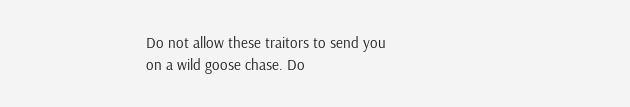Do not allow these traitors to send you on a wild goose chase. Do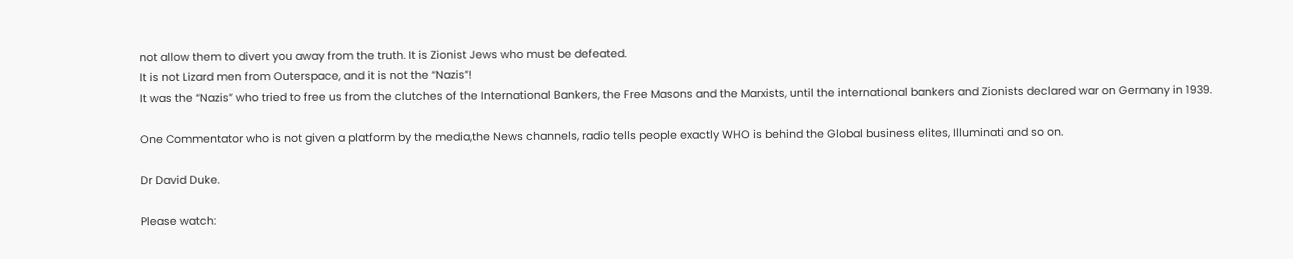not allow them to divert you away from the truth. It is Zionist Jews who must be defeated.
It is not Lizard men from Outerspace, and it is not the “Nazis”!
It was the “Nazis” who tried to free us from the clutches of the International Bankers, the Free Masons and the Marxists, until the international bankers and Zionists declared war on Germany in 1939.

One Commentator who is not given a platform by the media,the News channels, radio tells people exactly WHO is behind the Global business elites, Illuminati and so on.

Dr David Duke.

Please watch: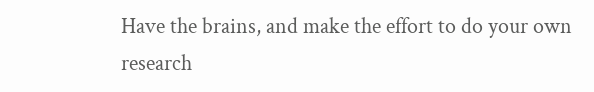Have the brains, and make the effort to do your own research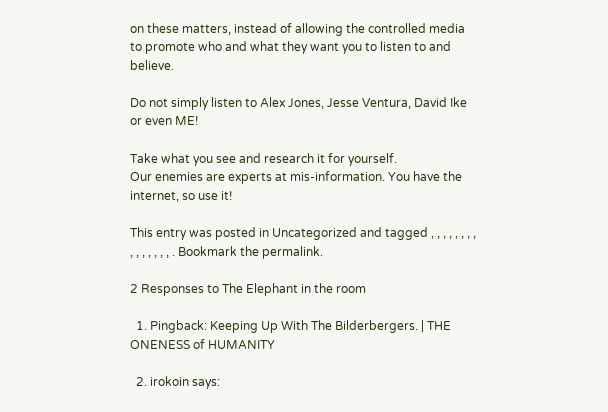on these matters, instead of allowing the controlled media to promote who and what they want you to listen to and believe.

Do not simply listen to Alex Jones, Jesse Ventura, David Ike or even ME!

Take what you see and research it for yourself.
Our enemies are experts at mis-information. You have the internet, so use it!

This entry was posted in Uncategorized and tagged , , , , , , , , , , , , , , , . Bookmark the permalink.

2 Responses to The Elephant in the room

  1. Pingback: Keeping Up With The Bilderbergers. | THE ONENESS of HUMANITY

  2. irokoin says: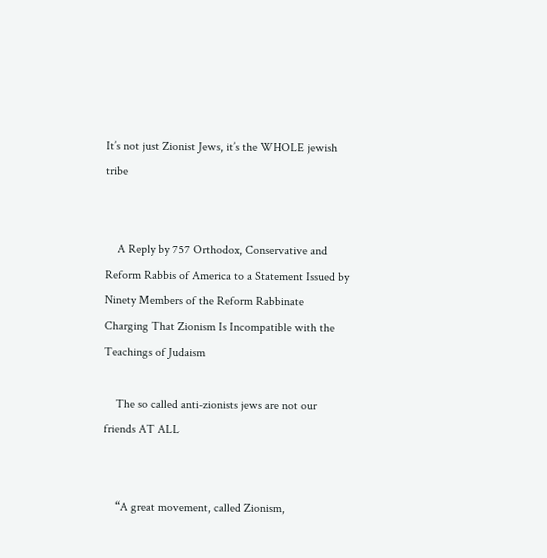It’s not just Zionist Jews, it’s the WHOLE jewish tribe


    A Reply by 757 Orthodox, Conservative and Reform Rabbis of America to a Statement Issued by Ninety Members of the Reform Rabbinate Charging That Zionism Is Incompatible with the Teachings of Judaism

    The so called anti-zionists jews are not our friends AT ALL


    “A great movement, called Zionism,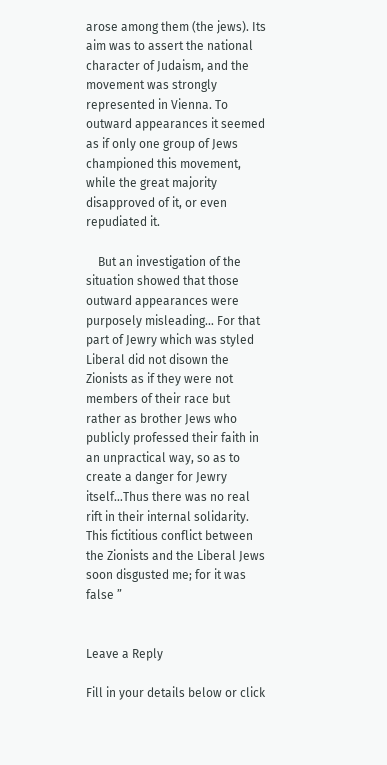arose among them (the jews). Its aim was to assert the national character of Judaism, and the movement was strongly represented in Vienna. To outward appearances it seemed as if only one group of Jews championed this movement, while the great majority disapproved of it, or even repudiated it.

    But an investigation of the situation showed that those outward appearances were purposely misleading… For that part of Jewry which was styled Liberal did not disown the Zionists as if they were not members of their race but rather as brother Jews who publicly professed their faith in an unpractical way, so as to create a danger for Jewry itself…Thus there was no real rift in their internal solidarity. This fictitious conflict between the Zionists and the Liberal Jews soon disgusted me; for it was false ”


Leave a Reply

Fill in your details below or click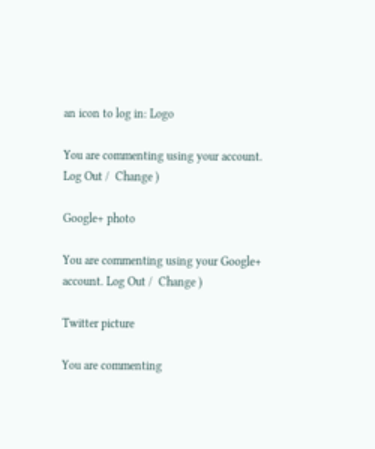an icon to log in: Logo

You are commenting using your account. Log Out /  Change )

Google+ photo

You are commenting using your Google+ account. Log Out /  Change )

Twitter picture

You are commenting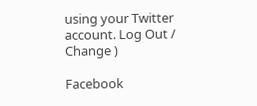using your Twitter account. Log Out /  Change )

Facebook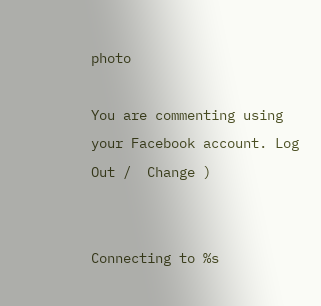photo

You are commenting using your Facebook account. Log Out /  Change )


Connecting to %s